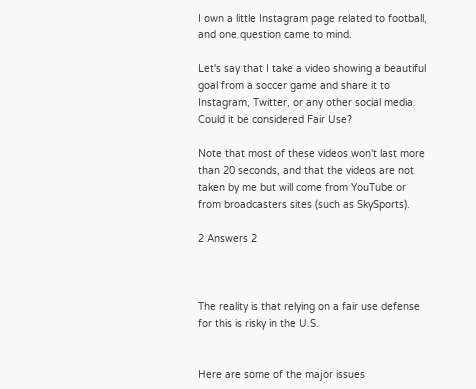I own a little Instagram page related to football, and one question came to mind.

Let's say that I take a video showing a beautiful goal from a soccer game and share it to Instagram, Twitter, or any other social media. Could it be considered Fair Use?

Note that most of these videos won't last more than 20 seconds, and that the videos are not taken by me but will come from YouTube or from broadcasters sites (such as SkySports).

2 Answers 2



The reality is that relying on a fair use defense for this is risky in the U.S.


Here are some of the major issues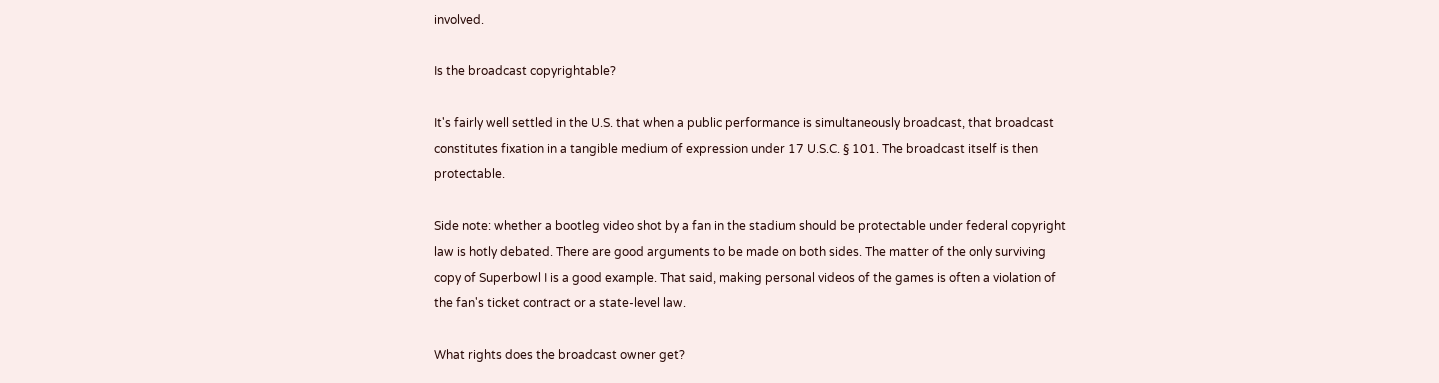involved.

Is the broadcast copyrightable?

It's fairly well settled in the U.S. that when a public performance is simultaneously broadcast, that broadcast constitutes fixation in a tangible medium of expression under 17 U.S.C. § 101. The broadcast itself is then protectable.

Side note: whether a bootleg video shot by a fan in the stadium should be protectable under federal copyright law is hotly debated. There are good arguments to be made on both sides. The matter of the only surviving copy of Superbowl I is a good example. That said, making personal videos of the games is often a violation of the fan's ticket contract or a state-level law.

What rights does the broadcast owner get?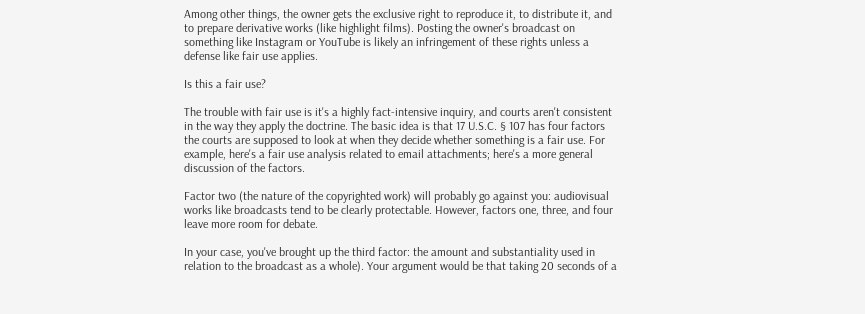Among other things, the owner gets the exclusive right to reproduce it, to distribute it, and to prepare derivative works (like highlight films). Posting the owner's broadcast on something like Instagram or YouTube is likely an infringement of these rights unless a defense like fair use applies.

Is this a fair use?

The trouble with fair use is it's a highly fact-intensive inquiry, and courts aren't consistent in the way they apply the doctrine. The basic idea is that 17 U.S.C. § 107 has four factors the courts are supposed to look at when they decide whether something is a fair use. For example, here's a fair use analysis related to email attachments; here's a more general discussion of the factors.

Factor two (the nature of the copyrighted work) will probably go against you: audiovisual works like broadcasts tend to be clearly protectable. However, factors one, three, and four leave more room for debate.

In your case, you've brought up the third factor: the amount and substantiality used in relation to the broadcast as a whole). Your argument would be that taking 20 seconds of a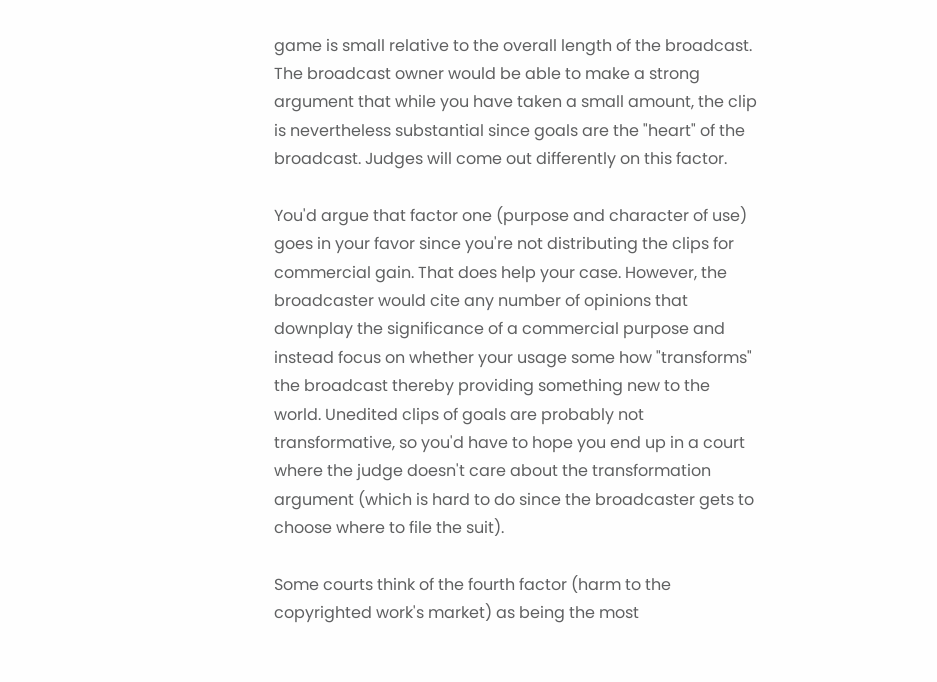game is small relative to the overall length of the broadcast. The broadcast owner would be able to make a strong argument that while you have taken a small amount, the clip is nevertheless substantial since goals are the "heart" of the broadcast. Judges will come out differently on this factor.

You'd argue that factor one (purpose and character of use) goes in your favor since you're not distributing the clips for commercial gain. That does help your case. However, the broadcaster would cite any number of opinions that downplay the significance of a commercial purpose and instead focus on whether your usage some how "transforms" the broadcast thereby providing something new to the world. Unedited clips of goals are probably not transformative, so you'd have to hope you end up in a court where the judge doesn't care about the transformation argument (which is hard to do since the broadcaster gets to choose where to file the suit).

Some courts think of the fourth factor (harm to the copyrighted work's market) as being the most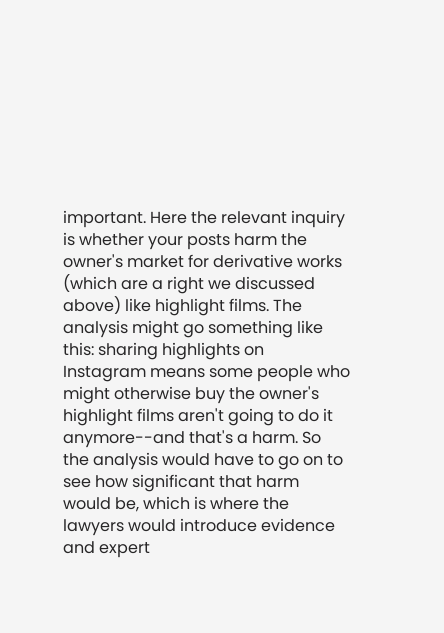important. Here the relevant inquiry is whether your posts harm the owner's market for derivative works (which are a right we discussed above) like highlight films. The analysis might go something like this: sharing highlights on Instagram means some people who might otherwise buy the owner's highlight films aren't going to do it anymore--and that's a harm. So the analysis would have to go on to see how significant that harm would be, which is where the lawyers would introduce evidence and expert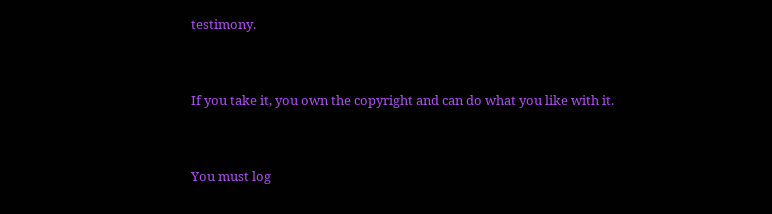testimony.


If you take it, you own the copyright and can do what you like with it.


You must log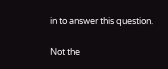in to answer this question.

Not the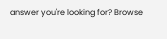answer you're looking for? Browse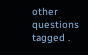other questions tagged .